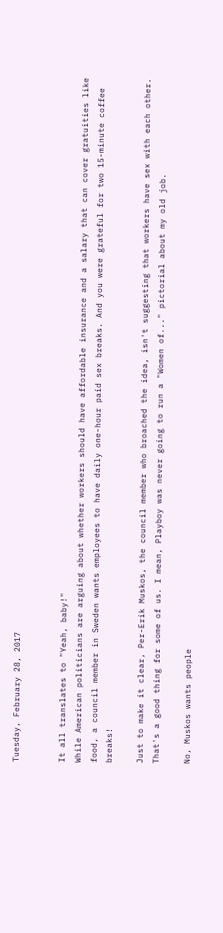Tuesday, February 28, 2017


It all translates to "Yeah, baby!"
While American politicians are arguing about whether workers should have affordable insurance and a salary that can cover gratuities like food, a council member in Sweden wants employees to have daily one-hour paid sex breaks. And you were grateful for two 15-minute coffee breaks!

Just to make it clear, Per-Erik Muskos, the council member who broached the idea, isn't suggesting that workers have sex with each other. That's a good thing for some of us. I mean, Playboy was never going to run a "Women of..." pictorial about my old job.

No, Muskos wants people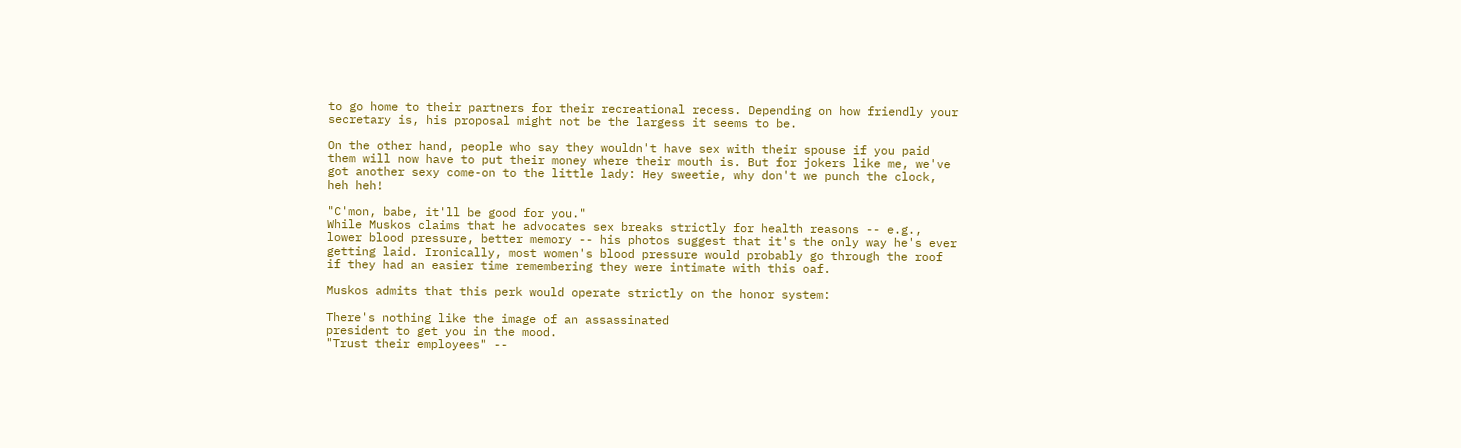to go home to their partners for their recreational recess. Depending on how friendly your secretary is, his proposal might not be the largess it seems to be.

On the other hand, people who say they wouldn't have sex with their spouse if you paid them will now have to put their money where their mouth is. But for jokers like me, we've got another sexy come-on to the little lady: Hey sweetie, why don't we punch the clock, heh heh!

"C'mon, babe, it'll be good for you."
While Muskos claims that he advocates sex breaks strictly for health reasons -- e.g., lower blood pressure, better memory -- his photos suggest that it's the only way he's ever getting laid. Ironically, most women's blood pressure would probably go through the roof if they had an easier time remembering they were intimate with this oaf.

Muskos admits that this perk would operate strictly on the honor system:

There's nothing like the image of an assassinated
president to get you in the mood.
"Trust their employees" --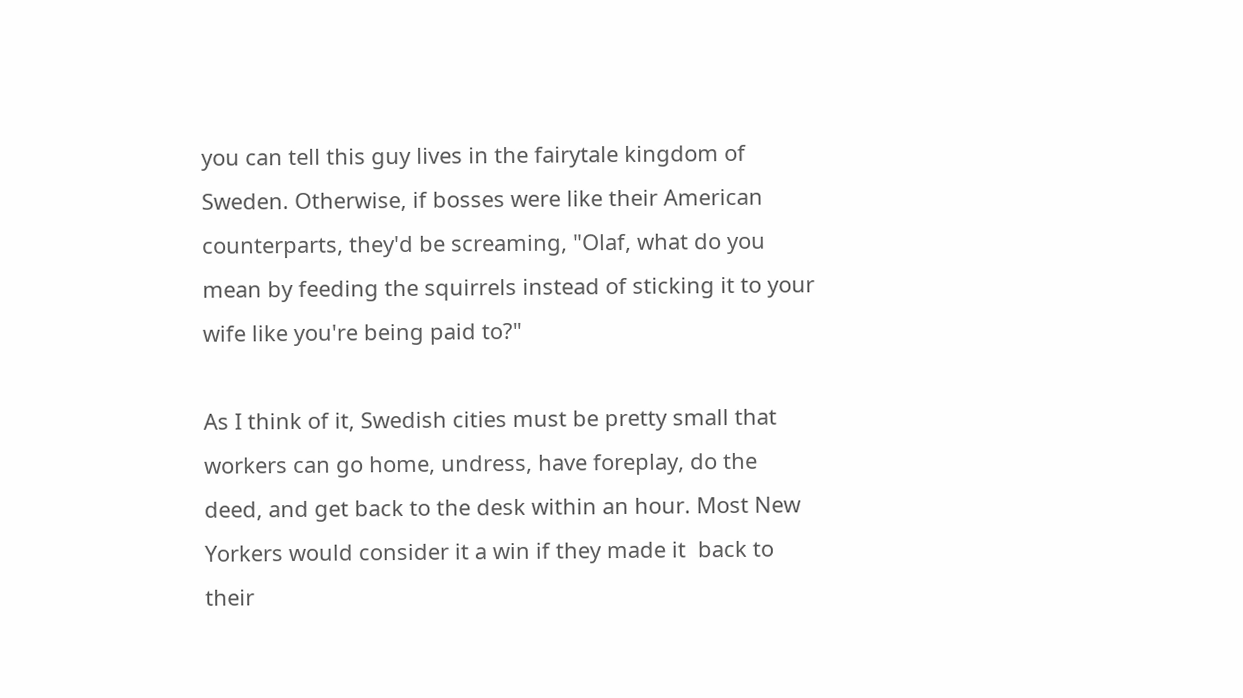you can tell this guy lives in the fairytale kingdom of Sweden. Otherwise, if bosses were like their American counterparts, they'd be screaming, "Olaf, what do you mean by feeding the squirrels instead of sticking it to your wife like you're being paid to?"

As I think of it, Swedish cities must be pretty small that workers can go home, undress, have foreplay, do the deed, and get back to the desk within an hour. Most New Yorkers would consider it a win if they made it  back to their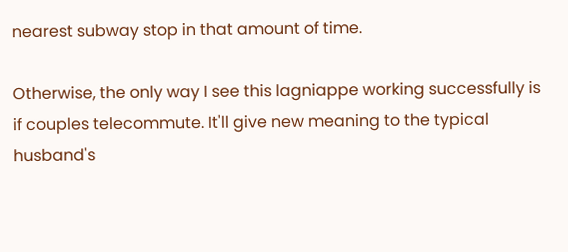nearest subway stop in that amount of time.

Otherwise, the only way I see this lagniappe working successfully is if couples telecommute. It'll give new meaning to the typical husband's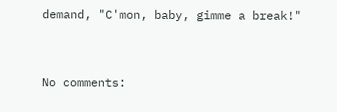demand, "C'mon, baby, gimme a break!"


No comments: